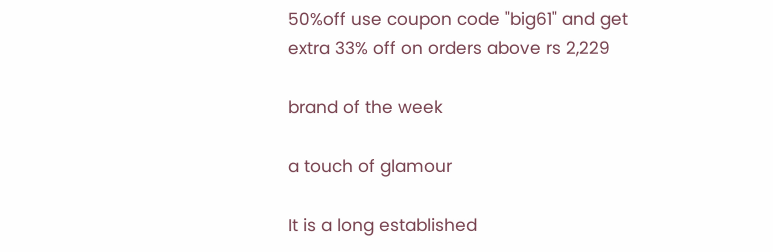50%off use coupon code "big61" and get extra 33% off on orders above rs 2,229

brand of the week

a touch of glamour

It is a long established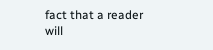fact that a reader will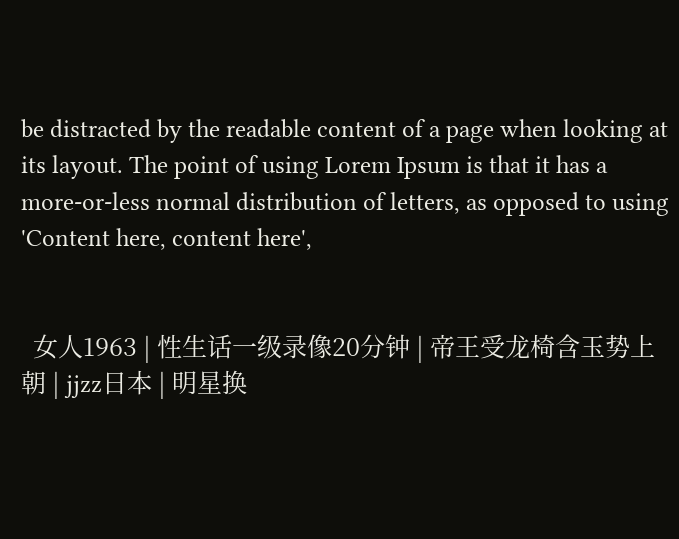be distracted by the readable content of a page when looking at its layout. The point of using Lorem Ipsum is that it has a more-or-less normal distribution of letters, as opposed to using 'Content here, content here',


  女人1963 | 性生话一级录像20分钟 | 帝王受龙椅含玉势上朝 | jjzz日本 | 明星换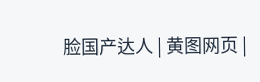脸国产达人 | 黄图网页 |